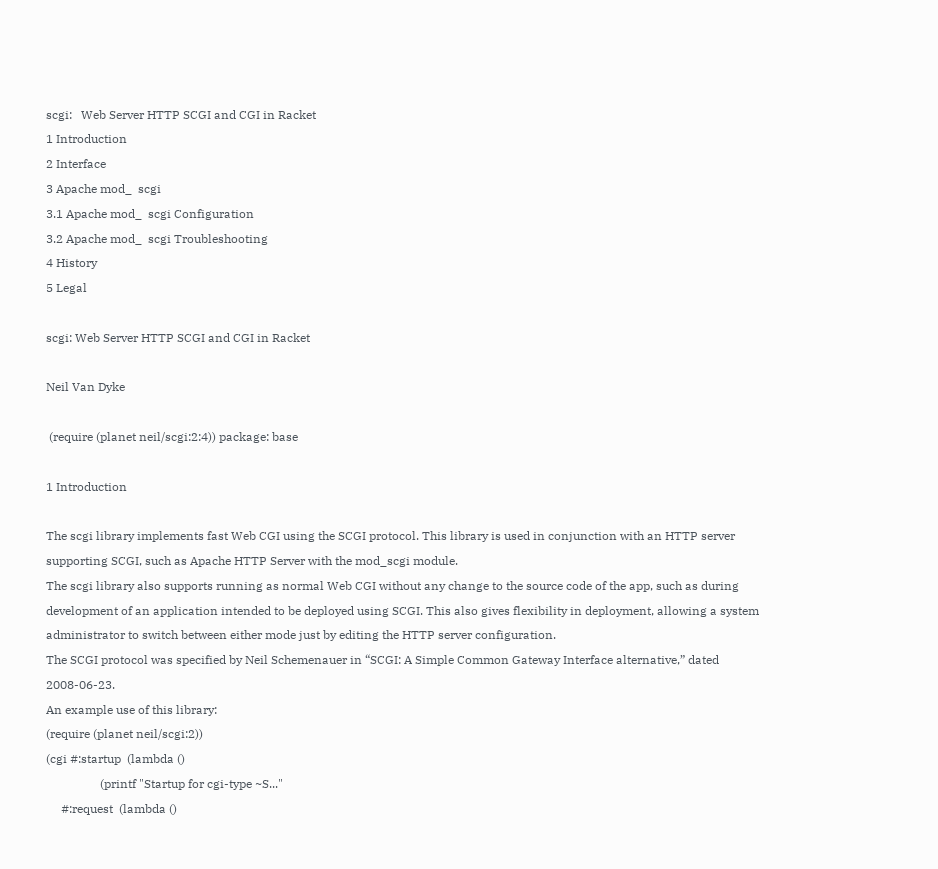scgi:   Web Server HTTP SCGI and CGI in Racket
1 Introduction
2 Interface
3 Apache mod_  scgi
3.1 Apache mod_  scgi Configuration
3.2 Apache mod_  scgi Troubleshooting
4 History
5 Legal

scgi: Web Server HTTP SCGI and CGI in Racket

Neil Van Dyke

 (require (planet neil/scgi:2:4)) package: base

1 Introduction

The scgi library implements fast Web CGI using the SCGI protocol. This library is used in conjunction with an HTTP server supporting SCGI, such as Apache HTTP Server with the mod_scgi module.
The scgi library also supports running as normal Web CGI without any change to the source code of the app, such as during development of an application intended to be deployed using SCGI. This also gives flexibility in deployment, allowing a system administrator to switch between either mode just by editing the HTTP server configuration.
The SCGI protocol was specified by Neil Schemenauer in “SCGI: A Simple Common Gateway Interface alternative,” dated 2008-06-23.
An example use of this library:
(require (planet neil/scgi:2))
(cgi #:startup  (lambda ()
                  (printf "Startup for cgi-type ~S..."
     #:request  (lambda ()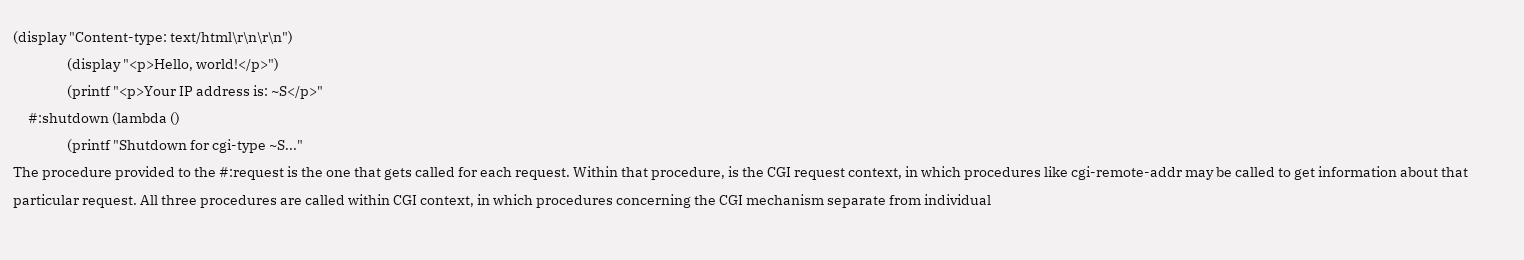(display "Content-type: text/html\r\n\r\n")
                  (display "<p>Hello, world!</p>")
                  (printf "<p>Your IP address is: ~S</p>"
     #:shutdown (lambda ()
                  (printf "Shutdown for cgi-type ~S..."
The procedure provided to the #:request is the one that gets called for each request. Within that procedure, is the CGI request context, in which procedures like cgi-remote-addr may be called to get information about that particular request. All three procedures are called within CGI context, in which procedures concerning the CGI mechanism separate from individual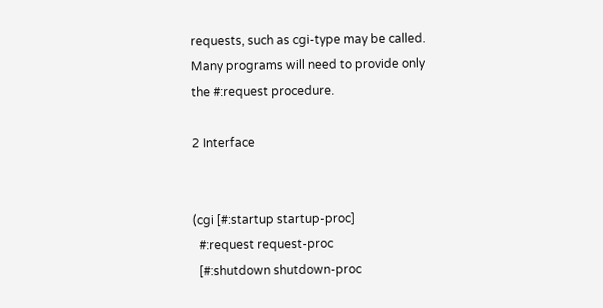requests, such as cgi-type may be called. Many programs will need to provide only the #:request procedure.

2 Interface


(cgi [#:startup startup-proc]
  #:request request-proc
  [#:shutdown shutdown-proc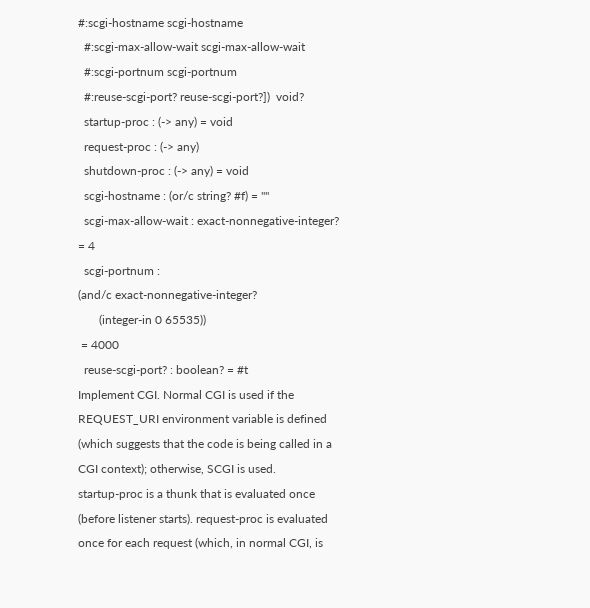#:scgi-hostname scgi-hostname
  #:scgi-max-allow-wait scgi-max-allow-wait
  #:scgi-portnum scgi-portnum
  #:reuse-scgi-port? reuse-scgi-port?])  void?
  startup-proc : (-> any) = void
  request-proc : (-> any)
  shutdown-proc : (-> any) = void
  scgi-hostname : (or/c string? #f) = ""
  scgi-max-allow-wait : exact-nonnegative-integer? = 4
  scgi-portnum :
(and/c exact-nonnegative-integer?
       (integer-in 0 65535))
 = 4000
  reuse-scgi-port? : boolean? = #t
Implement CGI. Normal CGI is used if the REQUEST_URI environment variable is defined (which suggests that the code is being called in a CGI context); otherwise, SCGI is used.
startup-proc is a thunk that is evaluated once (before listener starts). request-proc is evaluated once for each request (which, in normal CGI, is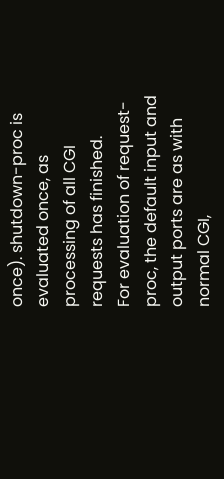once). shutdown-proc is evaluated once, as processing of all CGI requests has finished.
For evaluation of request-proc, the default input and output ports are as with normal CGI,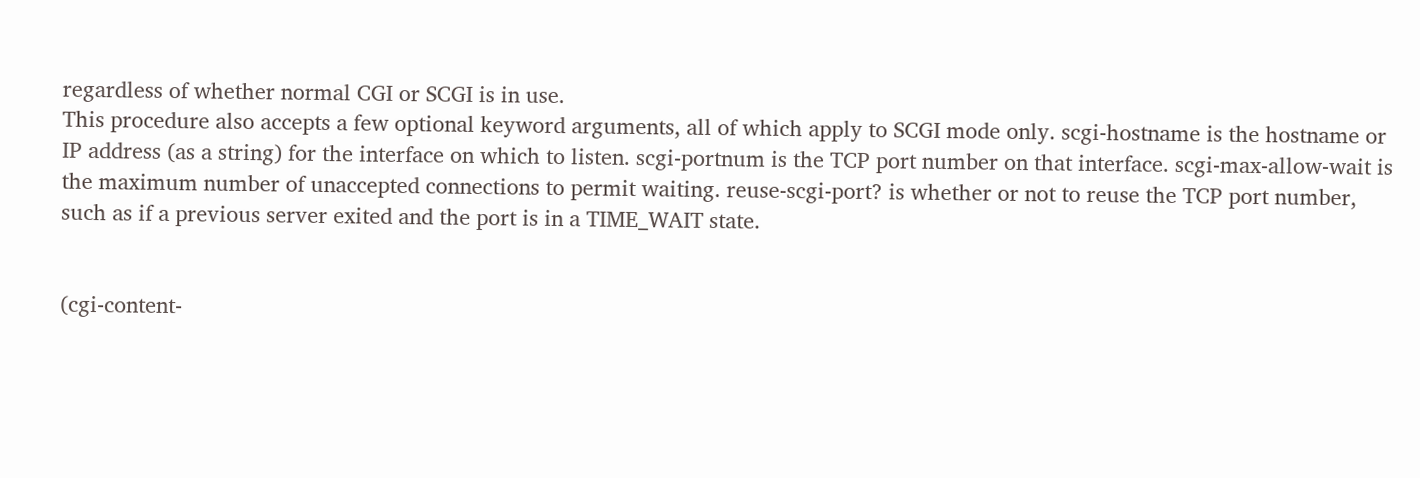regardless of whether normal CGI or SCGI is in use.
This procedure also accepts a few optional keyword arguments, all of which apply to SCGI mode only. scgi-hostname is the hostname or IP address (as a string) for the interface on which to listen. scgi-portnum is the TCP port number on that interface. scgi-max-allow-wait is the maximum number of unaccepted connections to permit waiting. reuse-scgi-port? is whether or not to reuse the TCP port number, such as if a previous server exited and the port is in a TIME_WAIT state.


(cgi-content-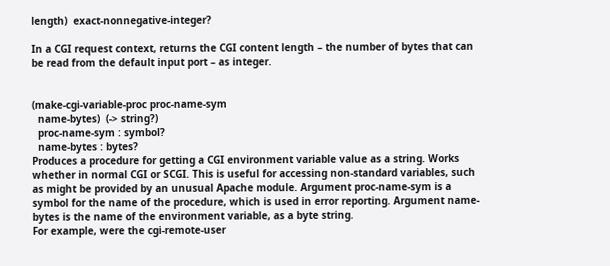length)  exact-nonnegative-integer?

In a CGI request context, returns the CGI content length – the number of bytes that can be read from the default input port – as integer.


(make-cgi-variable-proc proc-name-sym
  name-bytes)  (-> string?)
  proc-name-sym : symbol?
  name-bytes : bytes?
Produces a procedure for getting a CGI environment variable value as a string. Works whether in normal CGI or SCGI. This is useful for accessing non-standard variables, such as might be provided by an unusual Apache module. Argument proc-name-sym is a symbol for the name of the procedure, which is used in error reporting. Argument name-bytes is the name of the environment variable, as a byte string.
For example, were the cgi-remote-user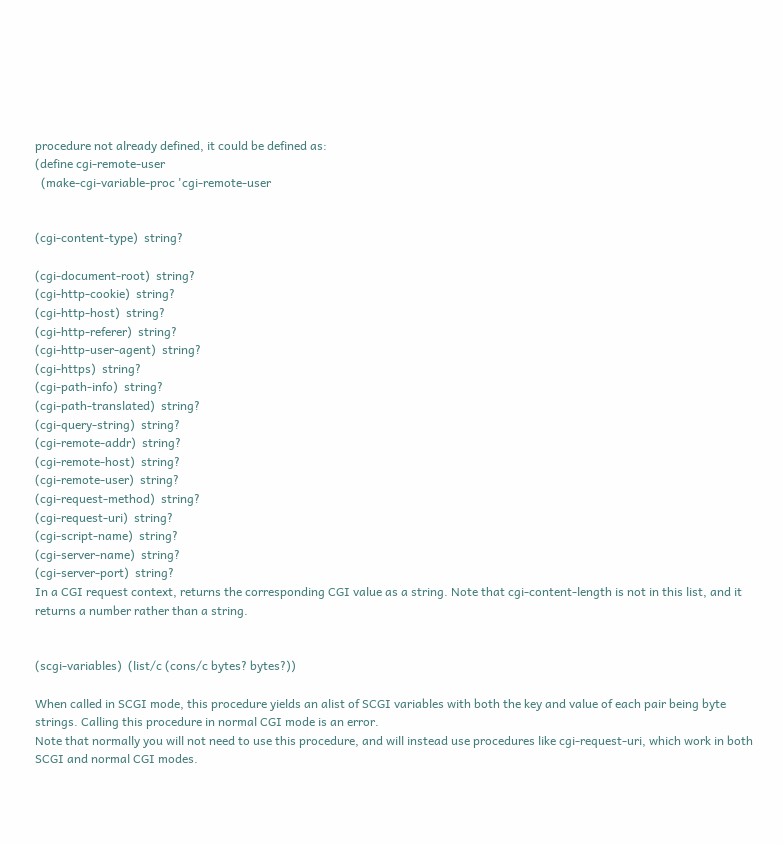procedure not already defined, it could be defined as:
(define cgi-remote-user
  (make-cgi-variable-proc 'cgi-remote-user


(cgi-content-type)  string?

(cgi-document-root)  string?
(cgi-http-cookie)  string?
(cgi-http-host)  string?
(cgi-http-referer)  string?
(cgi-http-user-agent)  string?
(cgi-https)  string?
(cgi-path-info)  string?
(cgi-path-translated)  string?
(cgi-query-string)  string?
(cgi-remote-addr)  string?
(cgi-remote-host)  string?
(cgi-remote-user)  string?
(cgi-request-method)  string?
(cgi-request-uri)  string?
(cgi-script-name)  string?
(cgi-server-name)  string?
(cgi-server-port)  string?
In a CGI request context, returns the corresponding CGI value as a string. Note that cgi-content-length is not in this list, and it returns a number rather than a string.


(scgi-variables)  (list/c (cons/c bytes? bytes?))

When called in SCGI mode, this procedure yields an alist of SCGI variables with both the key and value of each pair being byte strings. Calling this procedure in normal CGI mode is an error.
Note that normally you will not need to use this procedure, and will instead use procedures like cgi-request-uri, which work in both SCGI and normal CGI modes.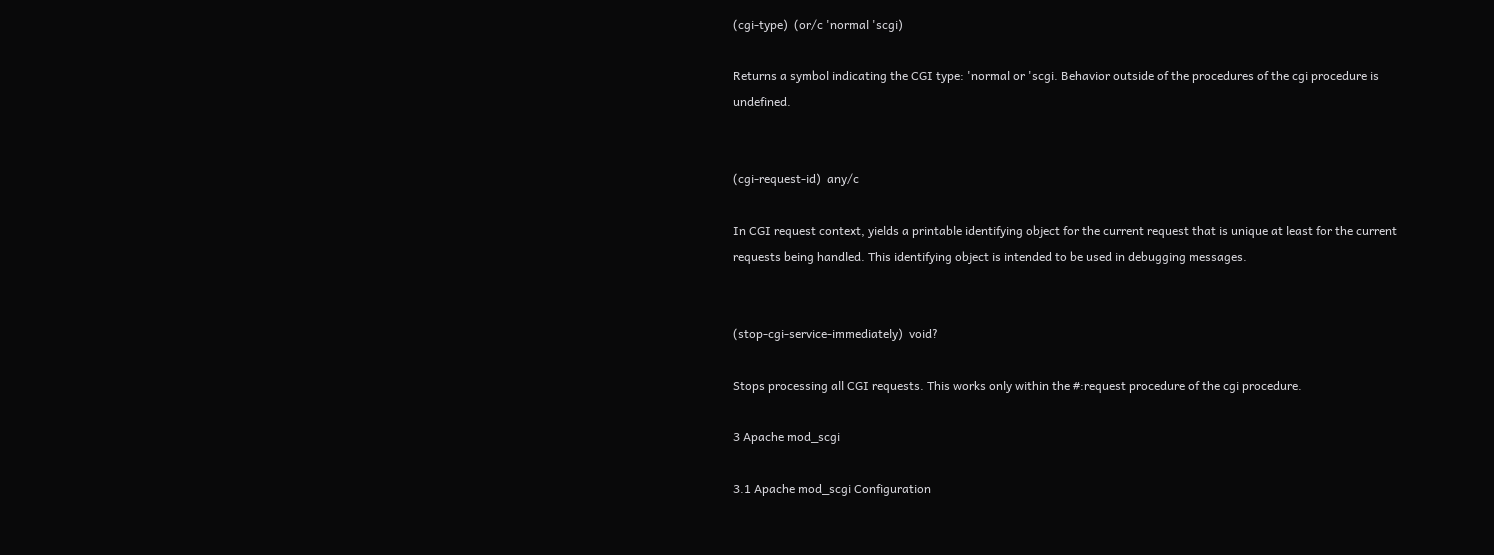(cgi-type)  (or/c 'normal 'scgi)

Returns a symbol indicating the CGI type: 'normal or 'scgi. Behavior outside of the procedures of the cgi procedure is undefined.


(cgi-request-id)  any/c

In CGI request context, yields a printable identifying object for the current request that is unique at least for the current requests being handled. This identifying object is intended to be used in debugging messages.


(stop-cgi-service-immediately)  void?

Stops processing all CGI requests. This works only within the #:request procedure of the cgi procedure.

3 Apache mod_scgi

3.1 Apache mod_scgi Configuration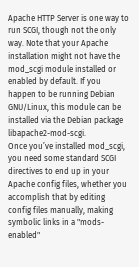Apache HTTP Server is one way to run SCGI, though not the only way. Note that your Apache installation might not have the mod_scgi module installed or enabled by default. If you happen to be running Debian GNU/Linux, this module can be installed via the Debian package libapache2-mod-scgi.
Once you’ve installed mod_scgi, you need some standard SCGI directives to end up in your Apache config files, whether you accomplish that by editing config files manually, making symbolic links in a "mods-enabled"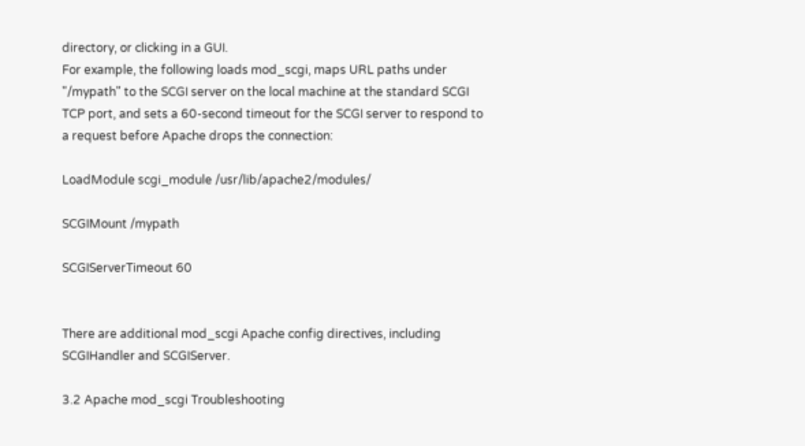directory, or clicking in a GUI.
For example, the following loads mod_scgi, maps URL paths under "/mypath" to the SCGI server on the local machine at the standard SCGI TCP port, and sets a 60-second timeout for the SCGI server to respond to a request before Apache drops the connection:

LoadModule scgi_module /usr/lib/apache2/modules/

SCGIMount /mypath

SCGIServerTimeout 60


There are additional mod_scgi Apache config directives, including SCGIHandler and SCGIServer.

3.2 Apache mod_scgi Troubleshooting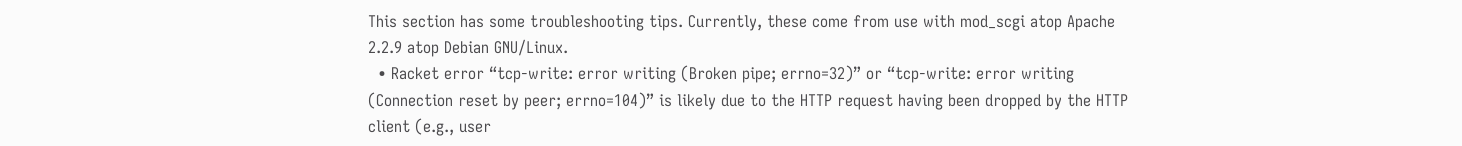This section has some troubleshooting tips. Currently, these come from use with mod_scgi atop Apache 2.2.9 atop Debian GNU/Linux.
  • Racket error “tcp-write: error writing (Broken pipe; errno=32)” or “tcp-write: error writing (Connection reset by peer; errno=104)” is likely due to the HTTP request having been dropped by the HTTP client (e.g., user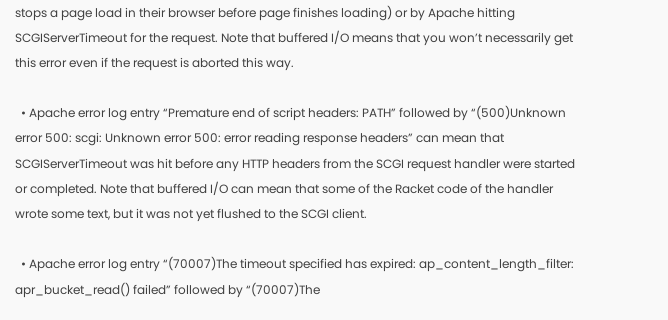stops a page load in their browser before page finishes loading) or by Apache hitting SCGIServerTimeout for the request. Note that buffered I/O means that you won’t necessarily get this error even if the request is aborted this way.

  • Apache error log entry “Premature end of script headers: PATH” followed by “(500)Unknown error 500: scgi: Unknown error 500: error reading response headers” can mean that SCGIServerTimeout was hit before any HTTP headers from the SCGI request handler were started or completed. Note that buffered I/O can mean that some of the Racket code of the handler wrote some text, but it was not yet flushed to the SCGI client.

  • Apache error log entry “(70007)The timeout specified has expired: ap_content_length_filter: apr_bucket_read() failed” followed by “(70007)The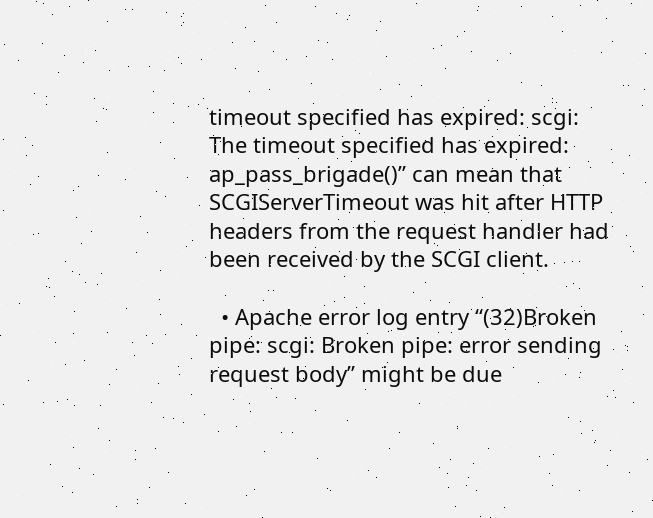timeout specified has expired: scgi: The timeout specified has expired: ap_pass_brigade()” can mean that SCGIServerTimeout was hit after HTTP headers from the request handler had been received by the SCGI client.

  • Apache error log entry “(32)Broken pipe: scgi: Broken pipe: error sending request body” might be due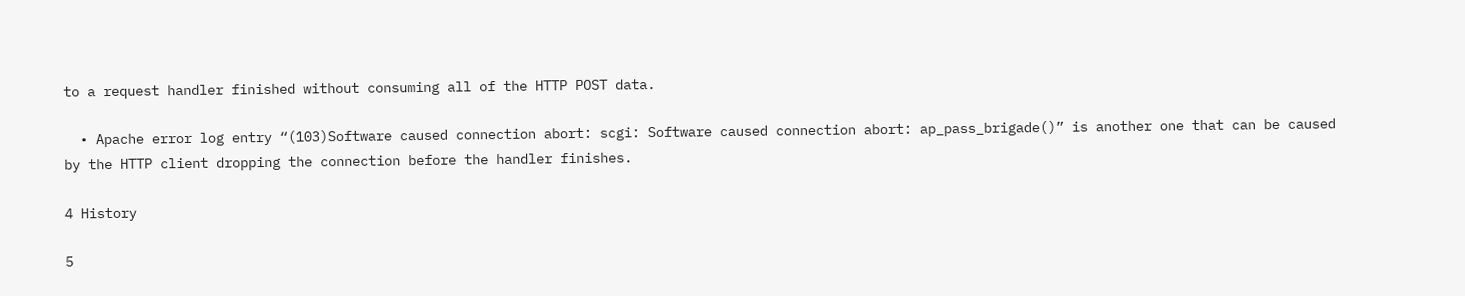to a request handler finished without consuming all of the HTTP POST data.

  • Apache error log entry “(103)Software caused connection abort: scgi: Software caused connection abort: ap_pass_brigade()” is another one that can be caused by the HTTP client dropping the connection before the handler finishes.

4 History

5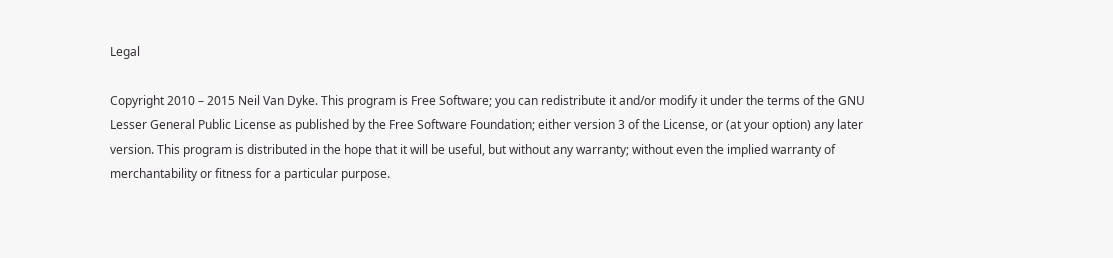Legal

Copyright 2010 – 2015 Neil Van Dyke. This program is Free Software; you can redistribute it and/or modify it under the terms of the GNU Lesser General Public License as published by the Free Software Foundation; either version 3 of the License, or (at your option) any later version. This program is distributed in the hope that it will be useful, but without any warranty; without even the implied warranty of merchantability or fitness for a particular purpose.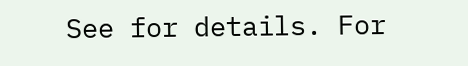See for details. For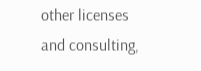other licenses and consulting,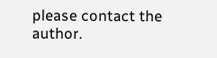please contact the author.